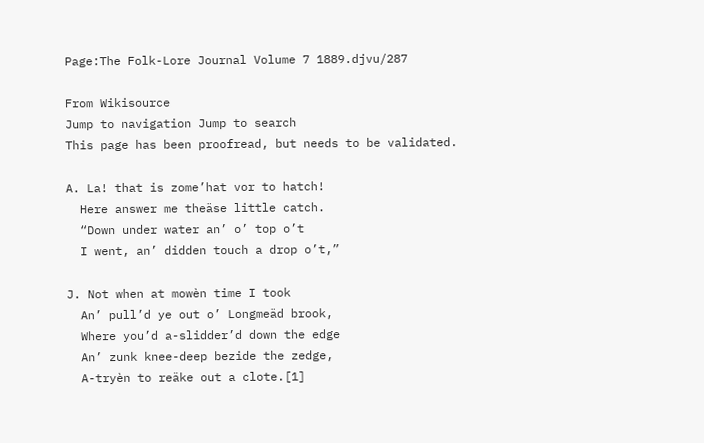Page:The Folk-Lore Journal Volume 7 1889.djvu/287

From Wikisource
Jump to navigation Jump to search
This page has been proofread, but needs to be validated.

A. La! that is zome’hat vor to hatch!
  Here answer me theäse little catch.
  “Down under water an’ o’ top o’t
  I went, an’ didden touch a drop o’t,”

J. Not when at mowèn time I took
  An’ pull’d ye out o’ Longmeäd brook,
  Where you’d a-slidder’d down the edge
  An’ zunk knee-deep bezide the zedge,
  A-tryèn to reäke out a clote.[1]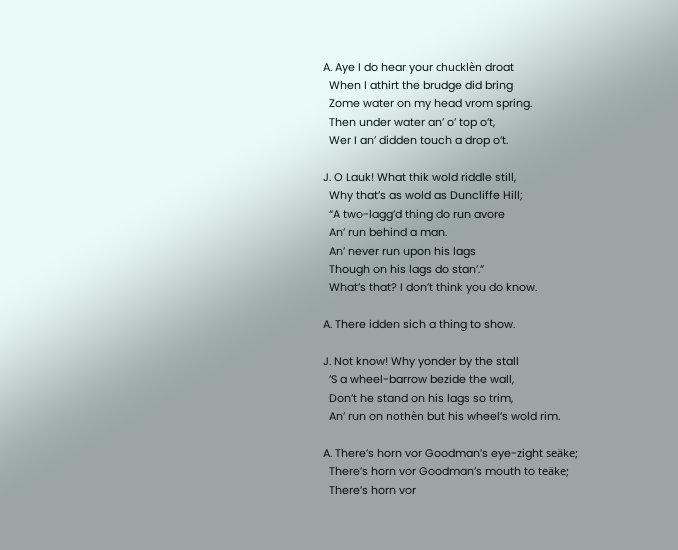A. Aye I do hear your chucklèn droat
  When I athirt the brudge did bring
  Zome water on my head vrom spring.
  Then under water an’ o’ top o’t,
  Wer I an’ didden touch a drop o’t.

J. O Lauk! What thik wold riddle still,
  Why that’s as wold as Duncliffe Hill;
  “A two-lagg’d thing do run avore
  An’ run behind a man.
  An’ never run upon his lags
  Though on his lags do stan’.”
  What’s that? I don’t think you do know.

A. There idden sich a thing to show.

J. Not know! Why yonder by the stall
  ’S a wheel-barrow bezide the wall,
  Don’t he stand on his lags so trim,
  An’ run on nothèn but his wheel’s wold rim.

A. There’s horn vor Goodman’s eye-zight seäke;
  There’s horn vor Goodman’s mouth to teäke;
  There’s horn vor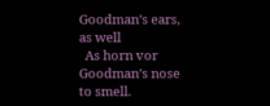Goodman’s ears, as well
  As horn vor Goodman’s nose to smell.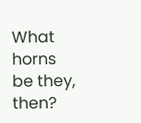What horns be they, then?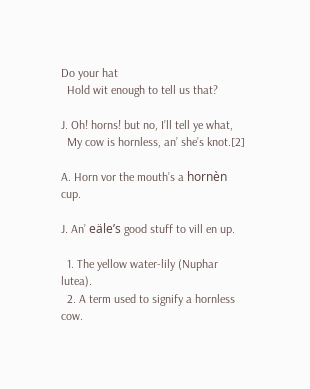Do your hat
  Hold wit enough to tell us that?

J. Oh! horns! but no, I’ll tell ye what,
  My cow is hornless, an’ she’s knot.[2]

A. Horn vor the mouth’s a hornèn cup.

J. An’ eäle’s good stuff to vill en up.

  1. The yellow water-lily (Nuphar lutea).
  2. A term used to signify a hornless cow.